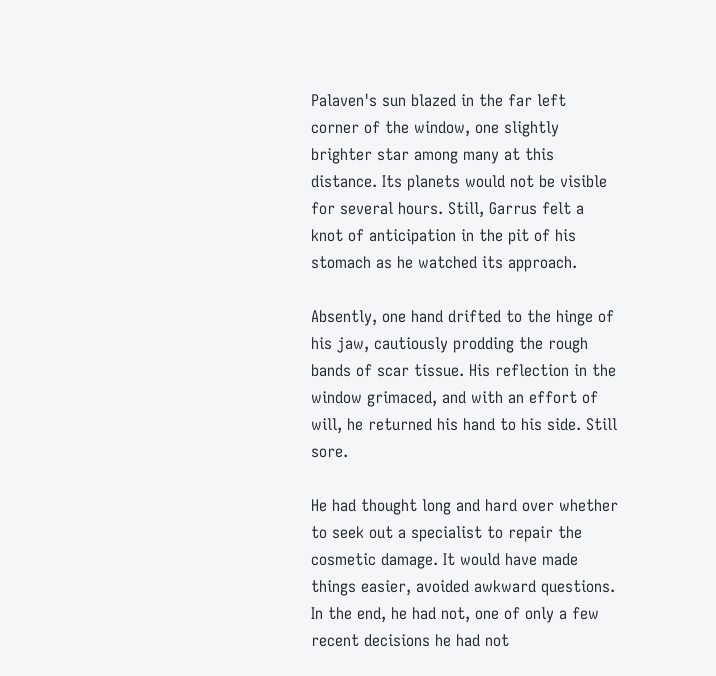Palaven's sun blazed in the far left corner of the window, one slightly brighter star among many at this distance. Its planets would not be visible for several hours. Still, Garrus felt a knot of anticipation in the pit of his stomach as he watched its approach.

Absently, one hand drifted to the hinge of his jaw, cautiously prodding the rough bands of scar tissue. His reflection in the window grimaced, and with an effort of will, he returned his hand to his side. Still sore.

He had thought long and hard over whether to seek out a specialist to repair the cosmetic damage. It would have made things easier, avoided awkward questions. In the end, he had not, one of only a few recent decisions he had not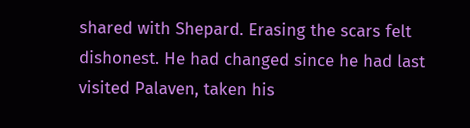shared with Shepard. Erasing the scars felt dishonest. He had changed since he had last visited Palaven, taken his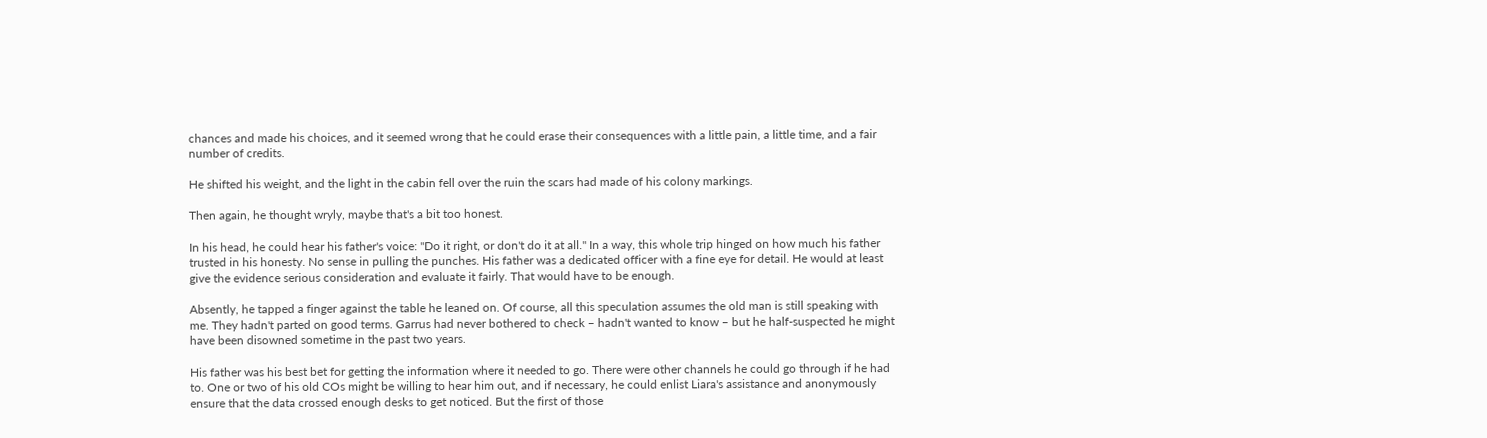chances and made his choices, and it seemed wrong that he could erase their consequences with a little pain, a little time, and a fair number of credits.

He shifted his weight, and the light in the cabin fell over the ruin the scars had made of his colony markings.

Then again, he thought wryly, maybe that's a bit too honest.

In his head, he could hear his father's voice: "Do it right, or don't do it at all." In a way, this whole trip hinged on how much his father trusted in his honesty. No sense in pulling the punches. His father was a dedicated officer with a fine eye for detail. He would at least give the evidence serious consideration and evaluate it fairly. That would have to be enough.

Absently, he tapped a finger against the table he leaned on. Of course, all this speculation assumes the old man is still speaking with me. They hadn't parted on good terms. Garrus had never bothered to check – hadn't wanted to know – but he half-suspected he might have been disowned sometime in the past two years.

His father was his best bet for getting the information where it needed to go. There were other channels he could go through if he had to. One or two of his old COs might be willing to hear him out, and if necessary, he could enlist Liara's assistance and anonymously ensure that the data crossed enough desks to get noticed. But the first of those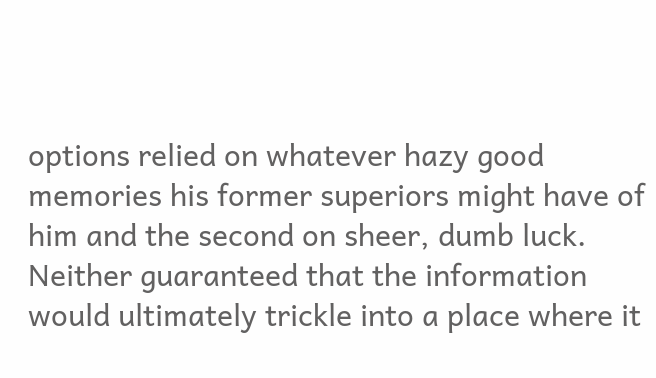options relied on whatever hazy good memories his former superiors might have of him and the second on sheer, dumb luck. Neither guaranteed that the information would ultimately trickle into a place where it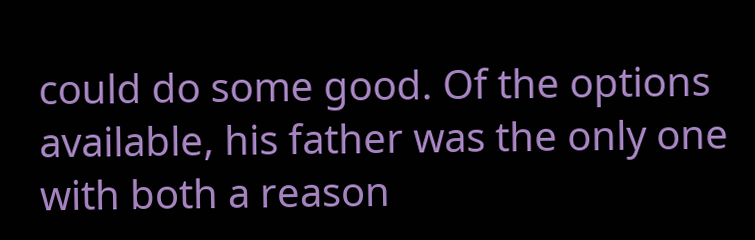could do some good. Of the options available, his father was the only one with both a reason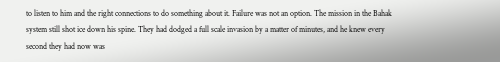to listen to him and the right connections to do something about it. Failure was not an option. The mission in the Bahak system still shot ice down his spine. They had dodged a full scale invasion by a matter of minutes, and he knew every second they had now was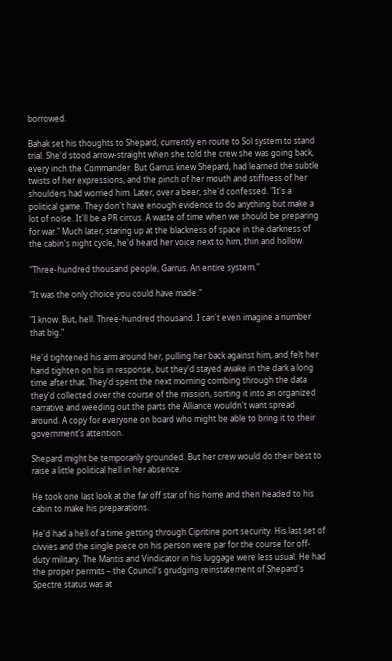borrowed.

Bahak set his thoughts to Shepard, currently en route to Sol system to stand trial. She'd stood arrow-straight when she told the crew she was going back, every inch the Commander. But Garrus knew Shepard, had learned the subtle twists of her expressions, and the pinch of her mouth and stiffness of her shoulders had worried him. Later, over a beer, she'd confessed. "It's a political game. They don't have enough evidence to do anything but make a lot of noise. It'll be a PR circus. A waste of time when we should be preparing for war." Much later, staring up at the blackness of space in the darkness of the cabin's night cycle, he'd heard her voice next to him, thin and hollow.

"Three-hundred thousand people, Garrus. An entire system."

"It was the only choice you could have made."

"I know. But, hell. Three-hundred thousand. I can't even imagine a number that big."

He'd tightened his arm around her, pulling her back against him, and felt her hand tighten on his in response, but they'd stayed awake in the dark a long time after that. They'd spent the next morning combing through the data they'd collected over the course of the mission, sorting it into an organized narrative and weeding out the parts the Alliance wouldn't want spread around. A copy for everyone on board who might be able to bring it to their government's attention.

Shepard might be temporarily grounded. But her crew would do their best to raise a little political hell in her absence.

He took one last look at the far off star of his home and then headed to his cabin to make his preparations.

He'd had a hell of a time getting through Cipritine port security. His last set of civvies and the single piece on his person were par for the course for off-duty military. The Mantis and Vindicator in his luggage were less usual. He had the proper permits – the Council's grudging reinstatement of Shepard's Spectre status was at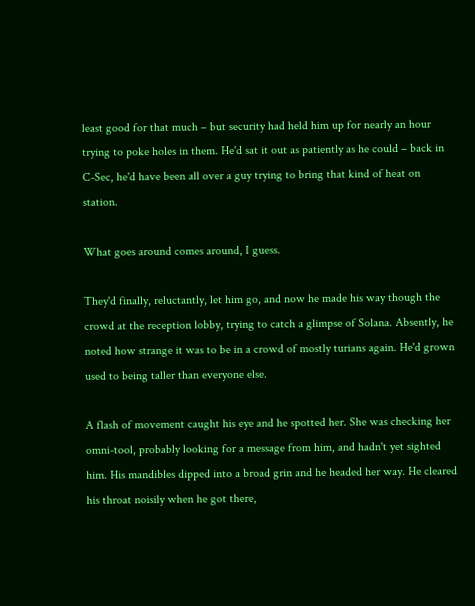least good for that much – but security had held him up for nearly an hour trying to poke holes in them. He'd sat it out as patiently as he could – back in C-Sec, he'd have been all over a guy trying to bring that kind of heat on station.

What goes around comes around, I guess.

They'd finally, reluctantly, let him go, and now he made his way though the crowd at the reception lobby, trying to catch a glimpse of Solana. Absently, he noted how strange it was to be in a crowd of mostly turians again. He'd grown used to being taller than everyone else.

A flash of movement caught his eye and he spotted her. She was checking her omni-tool, probably looking for a message from him, and hadn't yet sighted him. His mandibles dipped into a broad grin and he headed her way. He cleared his throat noisily when he got there,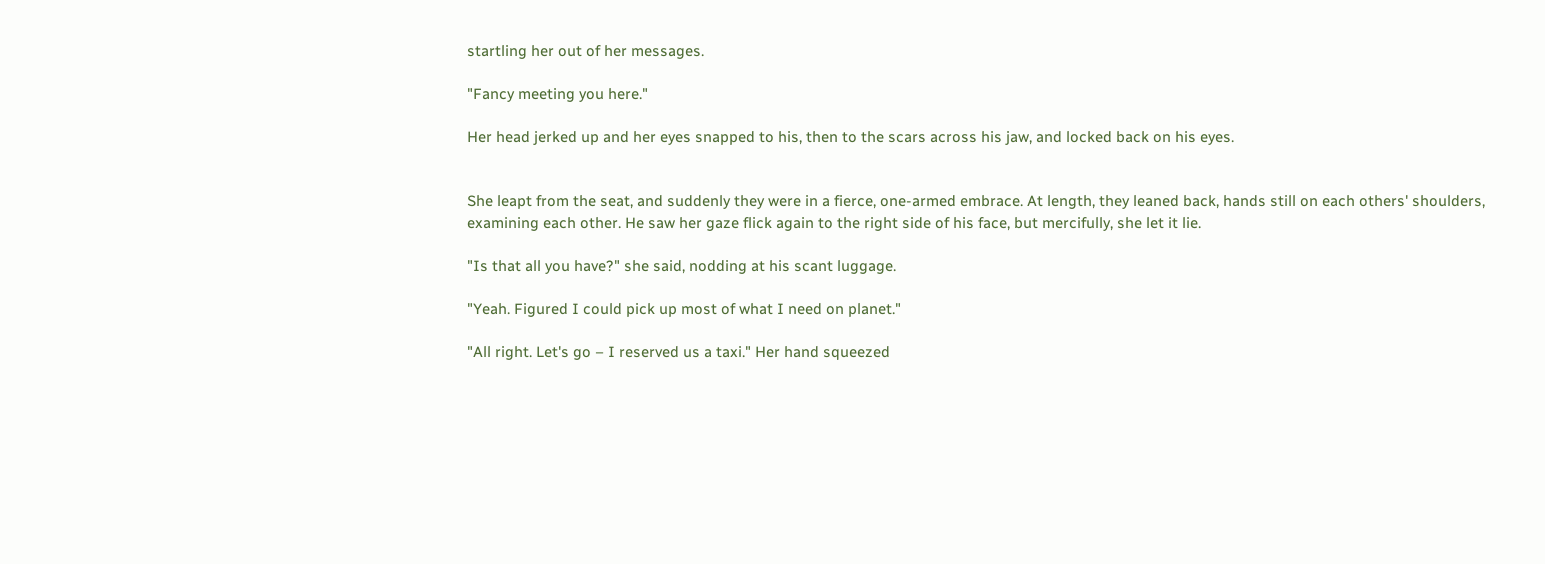startling her out of her messages.

"Fancy meeting you here."

Her head jerked up and her eyes snapped to his, then to the scars across his jaw, and locked back on his eyes.


She leapt from the seat, and suddenly they were in a fierce, one-armed embrace. At length, they leaned back, hands still on each others' shoulders, examining each other. He saw her gaze flick again to the right side of his face, but mercifully, she let it lie.

"Is that all you have?" she said, nodding at his scant luggage.

"Yeah. Figured I could pick up most of what I need on planet."

"All right. Let's go – I reserved us a taxi." Her hand squeezed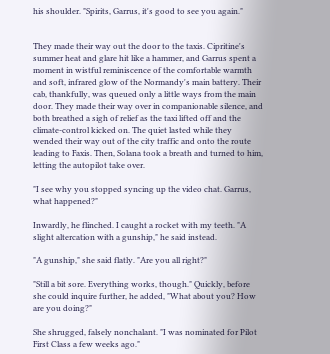his shoulder. "Spirits, Garrus, it's good to see you again."


They made their way out the door to the taxis. Cipritine's summer heat and glare hit like a hammer, and Garrus spent a moment in wistful reminiscence of the comfortable warmth and soft, infrared glow of the Normandy's main battery. Their cab, thankfully, was queued only a little ways from the main door. They made their way over in companionable silence, and both breathed a sigh of relief as the taxi lifted off and the climate-control kicked on. The quiet lasted while they wended their way out of the city traffic and onto the route leading to Faxis. Then, Solana took a breath and turned to him, letting the autopilot take over.

"I see why you stopped syncing up the video chat. Garrus, what happened?"

Inwardly, he flinched. I caught a rocket with my teeth. "A slight altercation with a gunship," he said instead.

"A gunship," she said flatly. "Are you all right?"

"Still a bit sore. Everything works, though." Quickly, before she could inquire further, he added, "What about you? How are you doing?"

She shrugged, falsely nonchalant. "I was nominated for Pilot First Class a few weeks ago."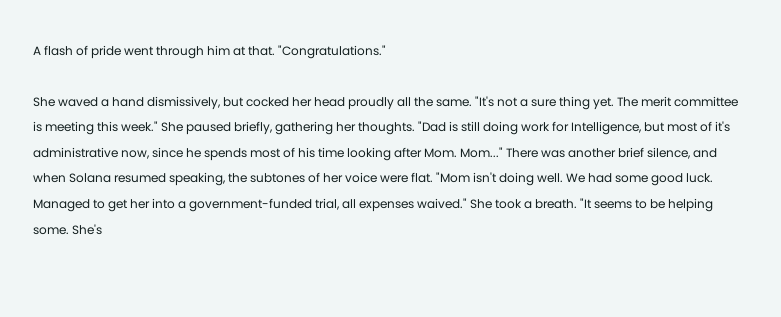A flash of pride went through him at that. "Congratulations."

She waved a hand dismissively, but cocked her head proudly all the same. "It's not a sure thing yet. The merit committee is meeting this week." She paused briefly, gathering her thoughts. "Dad is still doing work for Intelligence, but most of it's administrative now, since he spends most of his time looking after Mom. Mom..." There was another brief silence, and when Solana resumed speaking, the subtones of her voice were flat. "Mom isn't doing well. We had some good luck. Managed to get her into a government-funded trial, all expenses waived." She took a breath. "It seems to be helping some. She's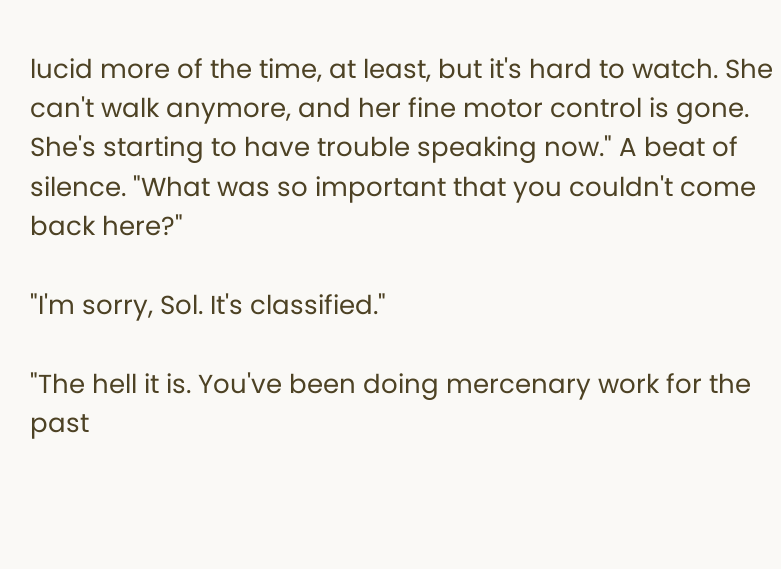lucid more of the time, at least, but it's hard to watch. She can't walk anymore, and her fine motor control is gone. She's starting to have trouble speaking now." A beat of silence. "What was so important that you couldn't come back here?"

"I'm sorry, Sol. It's classified."

"The hell it is. You've been doing mercenary work for the past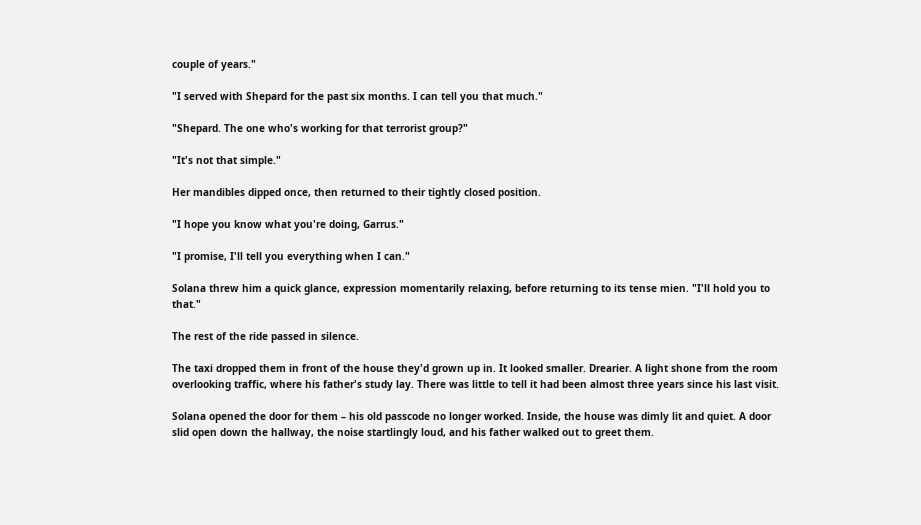couple of years."

"I served with Shepard for the past six months. I can tell you that much."

"Shepard. The one who's working for that terrorist group?"

"It's not that simple."

Her mandibles dipped once, then returned to their tightly closed position.

"I hope you know what you're doing, Garrus."

"I promise, I'll tell you everything when I can."

Solana threw him a quick glance, expression momentarily relaxing, before returning to its tense mien. "I'll hold you to that."

The rest of the ride passed in silence.

The taxi dropped them in front of the house they'd grown up in. It looked smaller. Drearier. A light shone from the room overlooking traffic, where his father's study lay. There was little to tell it had been almost three years since his last visit.

Solana opened the door for them – his old passcode no longer worked. Inside, the house was dimly lit and quiet. A door slid open down the hallway, the noise startlingly loud, and his father walked out to greet them.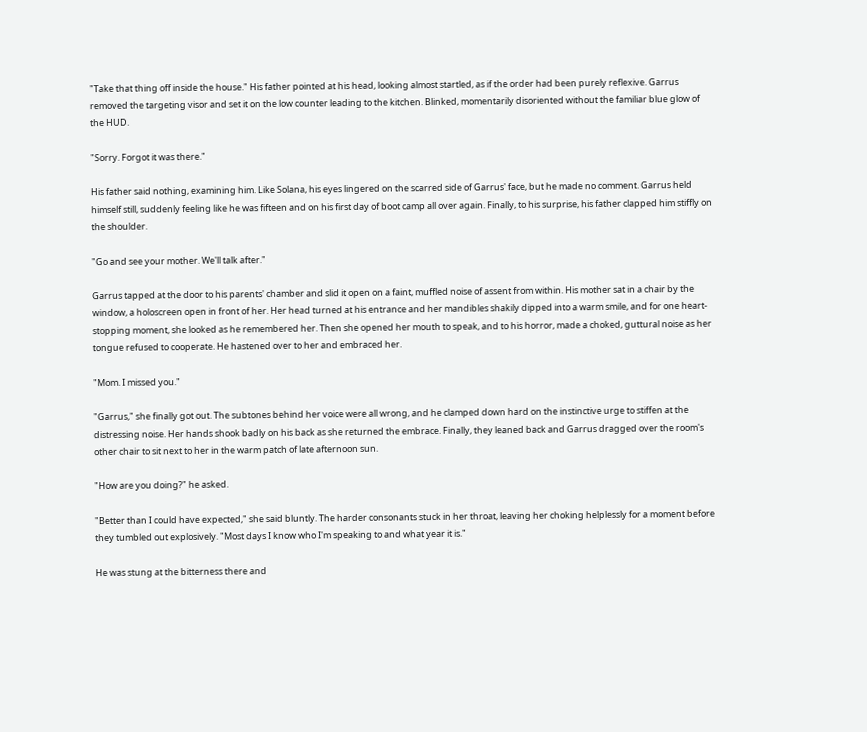"Take that thing off inside the house." His father pointed at his head, looking almost startled, as if the order had been purely reflexive. Garrus removed the targeting visor and set it on the low counter leading to the kitchen. Blinked, momentarily disoriented without the familiar blue glow of the HUD.

"Sorry. Forgot it was there."

His father said nothing, examining him. Like Solana, his eyes lingered on the scarred side of Garrus' face, but he made no comment. Garrus held himself still, suddenly feeling like he was fifteen and on his first day of boot camp all over again. Finally, to his surprise, his father clapped him stiffly on the shoulder.

"Go and see your mother. We'll talk after."

Garrus tapped at the door to his parents' chamber and slid it open on a faint, muffled noise of assent from within. His mother sat in a chair by the window, a holoscreen open in front of her. Her head turned at his entrance and her mandibles shakily dipped into a warm smile, and for one heart-stopping moment, she looked as he remembered her. Then she opened her mouth to speak, and to his horror, made a choked, guttural noise as her tongue refused to cooperate. He hastened over to her and embraced her.

"Mom. I missed you."

"Garrus," she finally got out. The subtones behind her voice were all wrong, and he clamped down hard on the instinctive urge to stiffen at the distressing noise. Her hands shook badly on his back as she returned the embrace. Finally, they leaned back and Garrus dragged over the room's other chair to sit next to her in the warm patch of late afternoon sun.

"How are you doing?" he asked.

"Better than I could have expected," she said bluntly. The harder consonants stuck in her throat, leaving her choking helplessly for a moment before they tumbled out explosively. "Most days I know who I'm speaking to and what year it is."

He was stung at the bitterness there and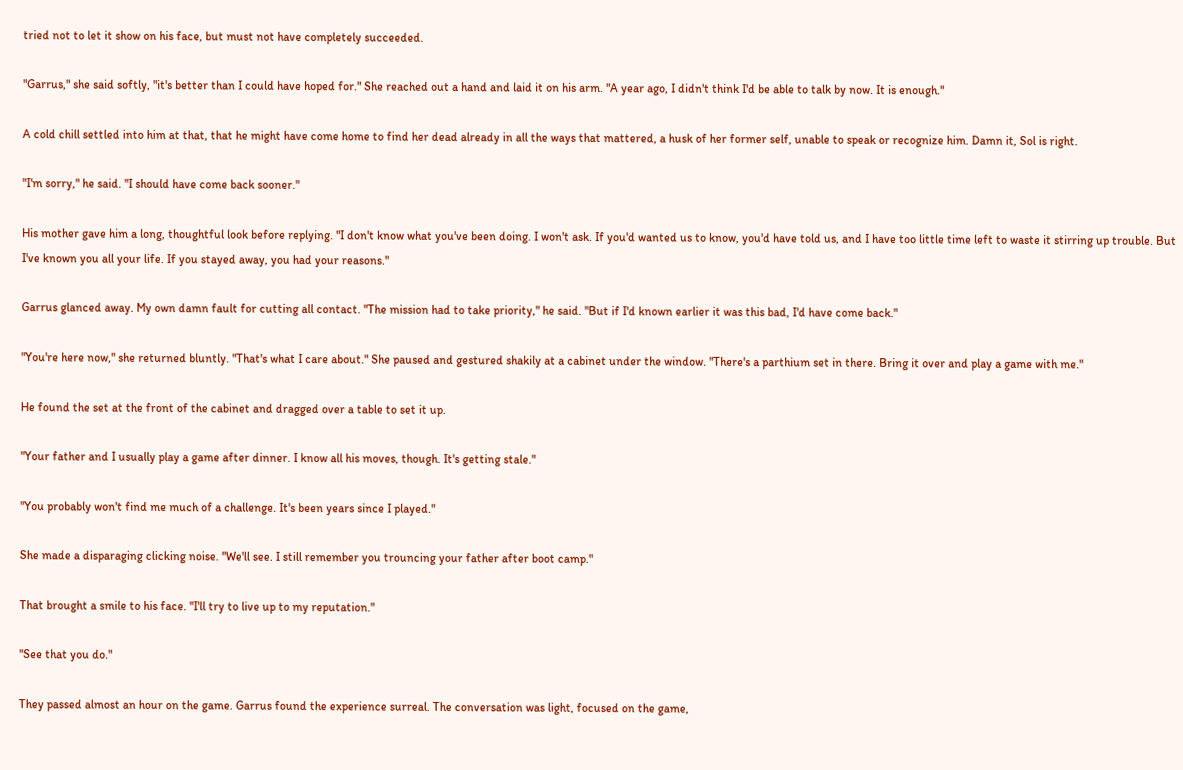tried not to let it show on his face, but must not have completely succeeded.

"Garrus," she said softly, "it's better than I could have hoped for." She reached out a hand and laid it on his arm. "A year ago, I didn't think I'd be able to talk by now. It is enough."

A cold chill settled into him at that, that he might have come home to find her dead already in all the ways that mattered, a husk of her former self, unable to speak or recognize him. Damn it, Sol is right.

"I'm sorry," he said. "I should have come back sooner."

His mother gave him a long, thoughtful look before replying. "I don't know what you've been doing. I won't ask. If you'd wanted us to know, you'd have told us, and I have too little time left to waste it stirring up trouble. But I've known you all your life. If you stayed away, you had your reasons."

Garrus glanced away. My own damn fault for cutting all contact. "The mission had to take priority," he said. "But if I'd known earlier it was this bad, I'd have come back."

"You're here now," she returned bluntly. "That's what I care about." She paused and gestured shakily at a cabinet under the window. "There's a parthium set in there. Bring it over and play a game with me."

He found the set at the front of the cabinet and dragged over a table to set it up.

"Your father and I usually play a game after dinner. I know all his moves, though. It's getting stale."

"You probably won't find me much of a challenge. It's been years since I played."

She made a disparaging clicking noise. "We'll see. I still remember you trouncing your father after boot camp."

That brought a smile to his face. "I'll try to live up to my reputation."

"See that you do."

They passed almost an hour on the game. Garrus found the experience surreal. The conversation was light, focused on the game,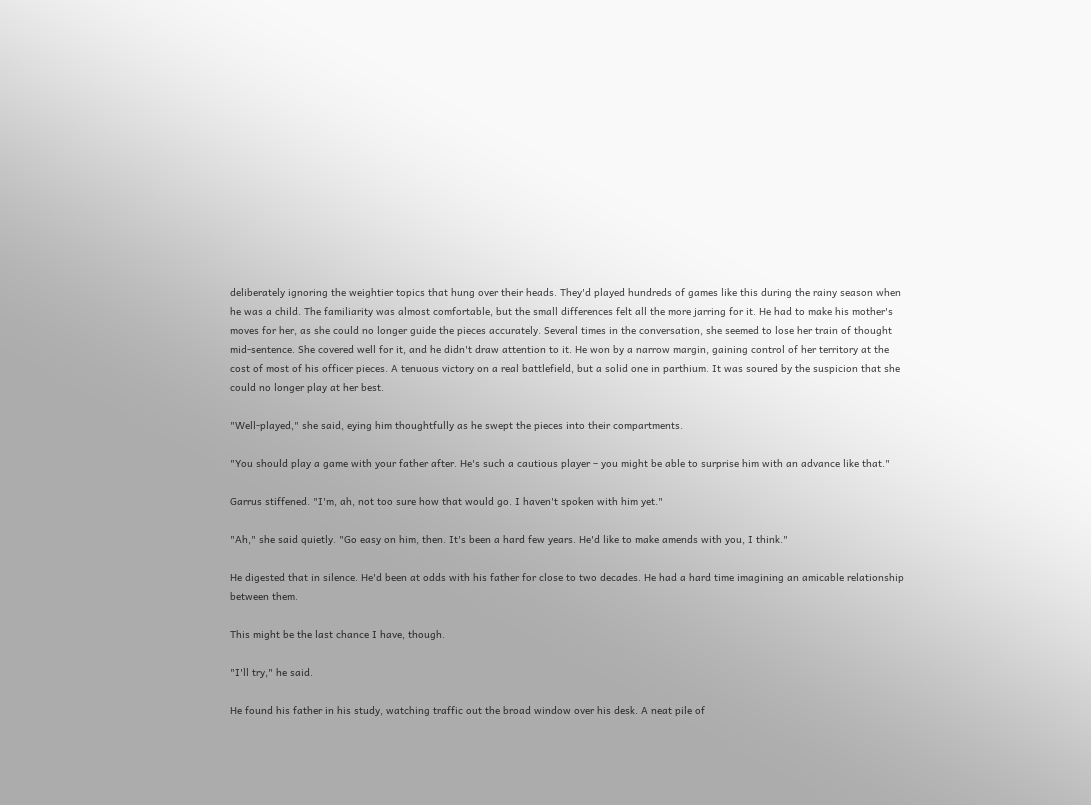deliberately ignoring the weightier topics that hung over their heads. They'd played hundreds of games like this during the rainy season when he was a child. The familiarity was almost comfortable, but the small differences felt all the more jarring for it. He had to make his mother's moves for her, as she could no longer guide the pieces accurately. Several times in the conversation, she seemed to lose her train of thought mid-sentence. She covered well for it, and he didn't draw attention to it. He won by a narrow margin, gaining control of her territory at the cost of most of his officer pieces. A tenuous victory on a real battlefield, but a solid one in parthium. It was soured by the suspicion that she could no longer play at her best.

"Well-played," she said, eying him thoughtfully as he swept the pieces into their compartments.

"You should play a game with your father after. He's such a cautious player – you might be able to surprise him with an advance like that."

Garrus stiffened. "I'm, ah, not too sure how that would go. I haven't spoken with him yet."

"Ah," she said quietly. "Go easy on him, then. It's been a hard few years. He'd like to make amends with you, I think."

He digested that in silence. He'd been at odds with his father for close to two decades. He had a hard time imagining an amicable relationship between them.

This might be the last chance I have, though.

"I'll try," he said.

He found his father in his study, watching traffic out the broad window over his desk. A neat pile of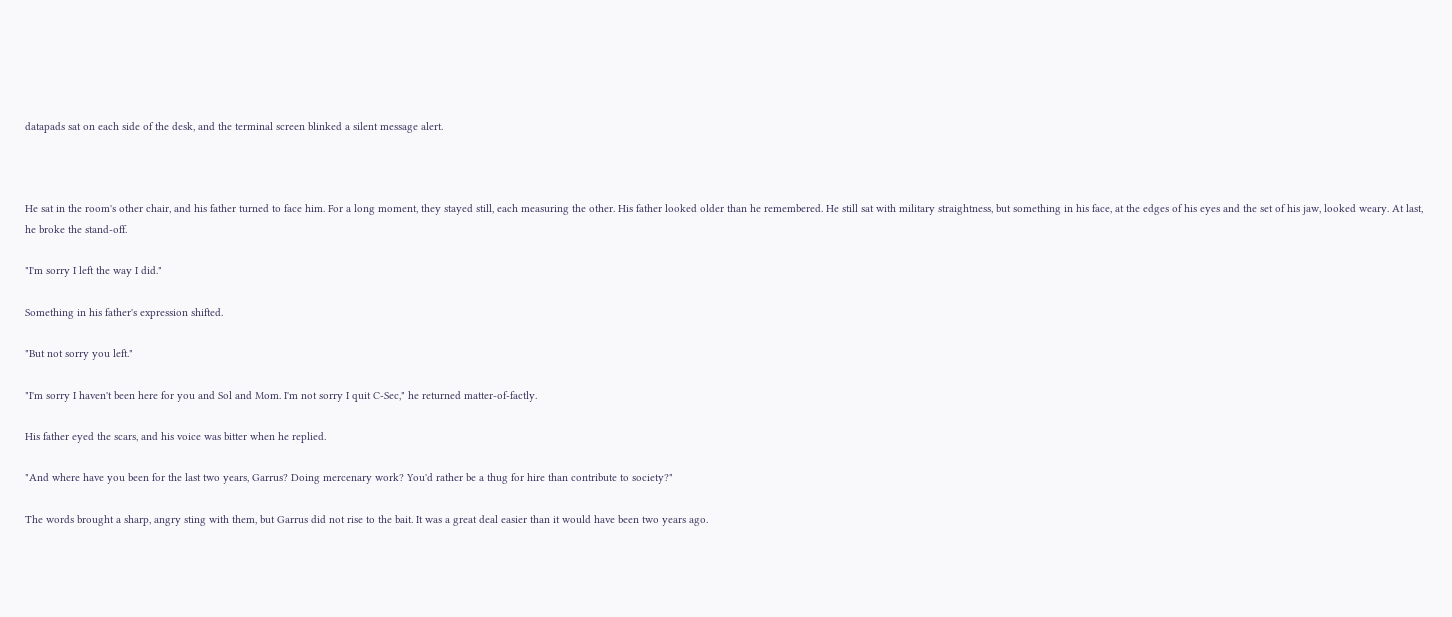datapads sat on each side of the desk, and the terminal screen blinked a silent message alert.



He sat in the room's other chair, and his father turned to face him. For a long moment, they stayed still, each measuring the other. His father looked older than he remembered. He still sat with military straightness, but something in his face, at the edges of his eyes and the set of his jaw, looked weary. At last, he broke the stand-off.

"I'm sorry I left the way I did."

Something in his father's expression shifted.

"But not sorry you left."

"I'm sorry I haven't been here for you and Sol and Mom. I'm not sorry I quit C-Sec," he returned matter-of-factly.

His father eyed the scars, and his voice was bitter when he replied.

"And where have you been for the last two years, Garrus? Doing mercenary work? You'd rather be a thug for hire than contribute to society?"

The words brought a sharp, angry sting with them, but Garrus did not rise to the bait. It was a great deal easier than it would have been two years ago.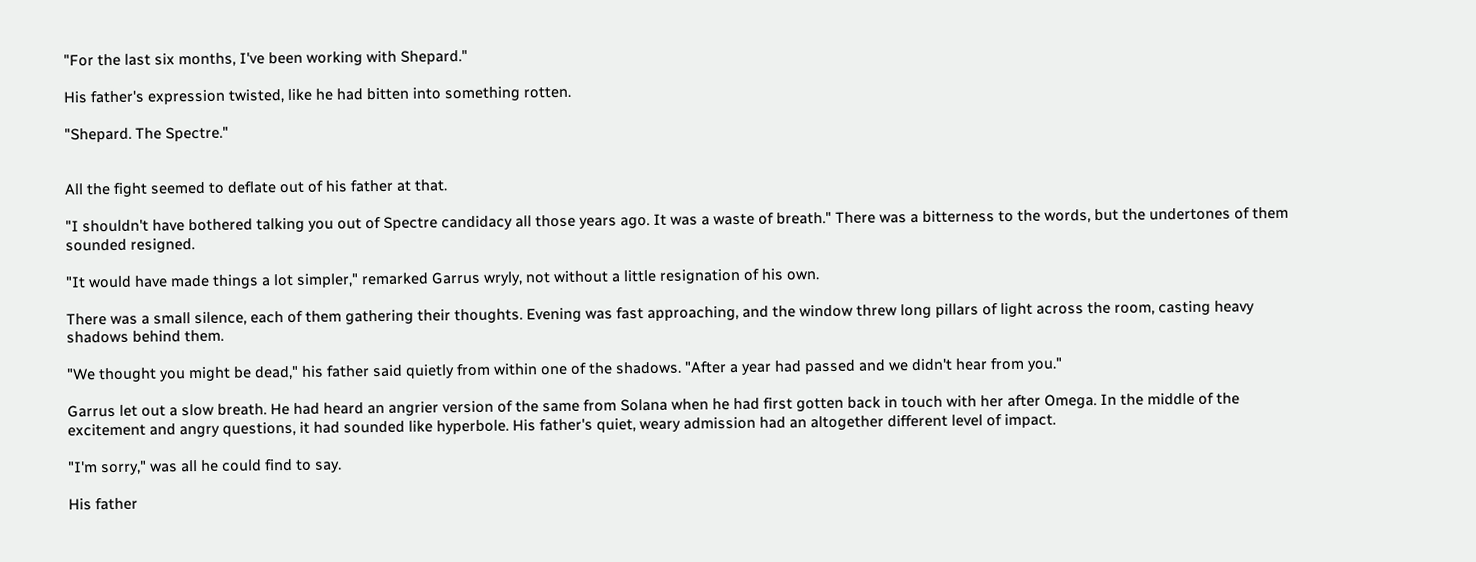"For the last six months, I've been working with Shepard."

His father's expression twisted, like he had bitten into something rotten.

"Shepard. The Spectre."


All the fight seemed to deflate out of his father at that.

"I shouldn't have bothered talking you out of Spectre candidacy all those years ago. It was a waste of breath." There was a bitterness to the words, but the undertones of them sounded resigned.

"It would have made things a lot simpler," remarked Garrus wryly, not without a little resignation of his own.

There was a small silence, each of them gathering their thoughts. Evening was fast approaching, and the window threw long pillars of light across the room, casting heavy shadows behind them.

"We thought you might be dead," his father said quietly from within one of the shadows. "After a year had passed and we didn't hear from you."

Garrus let out a slow breath. He had heard an angrier version of the same from Solana when he had first gotten back in touch with her after Omega. In the middle of the excitement and angry questions, it had sounded like hyperbole. His father's quiet, weary admission had an altogether different level of impact.

"I'm sorry," was all he could find to say.

His father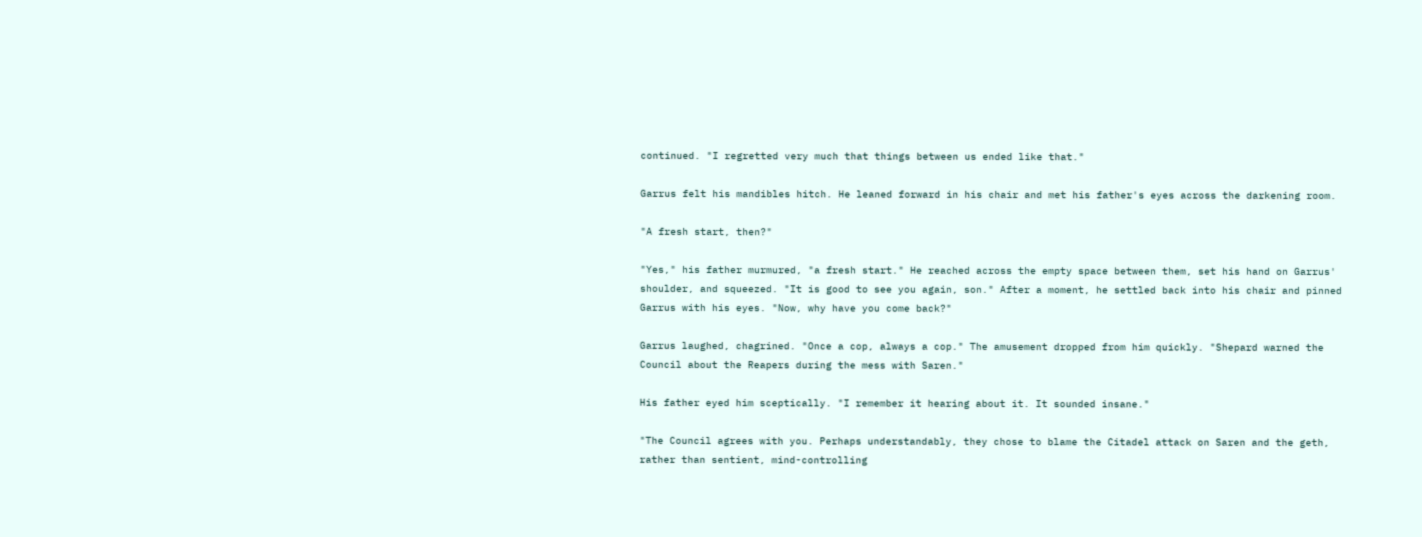continued. "I regretted very much that things between us ended like that."

Garrus felt his mandibles hitch. He leaned forward in his chair and met his father's eyes across the darkening room.

"A fresh start, then?"

"Yes," his father murmured, "a fresh start." He reached across the empty space between them, set his hand on Garrus' shoulder, and squeezed. "It is good to see you again, son." After a moment, he settled back into his chair and pinned Garrus with his eyes. "Now, why have you come back?"

Garrus laughed, chagrined. "Once a cop, always a cop." The amusement dropped from him quickly. "Shepard warned the Council about the Reapers during the mess with Saren."

His father eyed him sceptically. "I remember it hearing about it. It sounded insane."

"The Council agrees with you. Perhaps understandably, they chose to blame the Citadel attack on Saren and the geth, rather than sentient, mind-controlling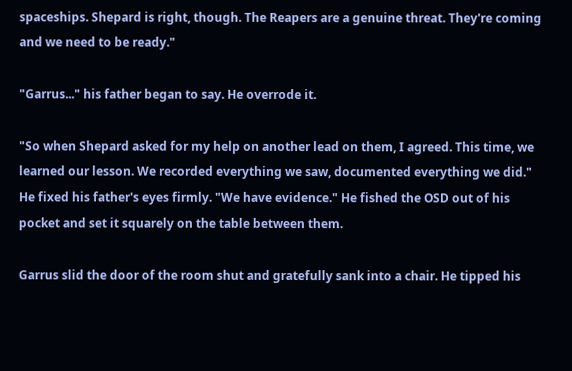spaceships. Shepard is right, though. The Reapers are a genuine threat. They're coming and we need to be ready."

"Garrus..." his father began to say. He overrode it.

"So when Shepard asked for my help on another lead on them, I agreed. This time, we learned our lesson. We recorded everything we saw, documented everything we did." He fixed his father's eyes firmly. "We have evidence." He fished the OSD out of his pocket and set it squarely on the table between them.

Garrus slid the door of the room shut and gratefully sank into a chair. He tipped his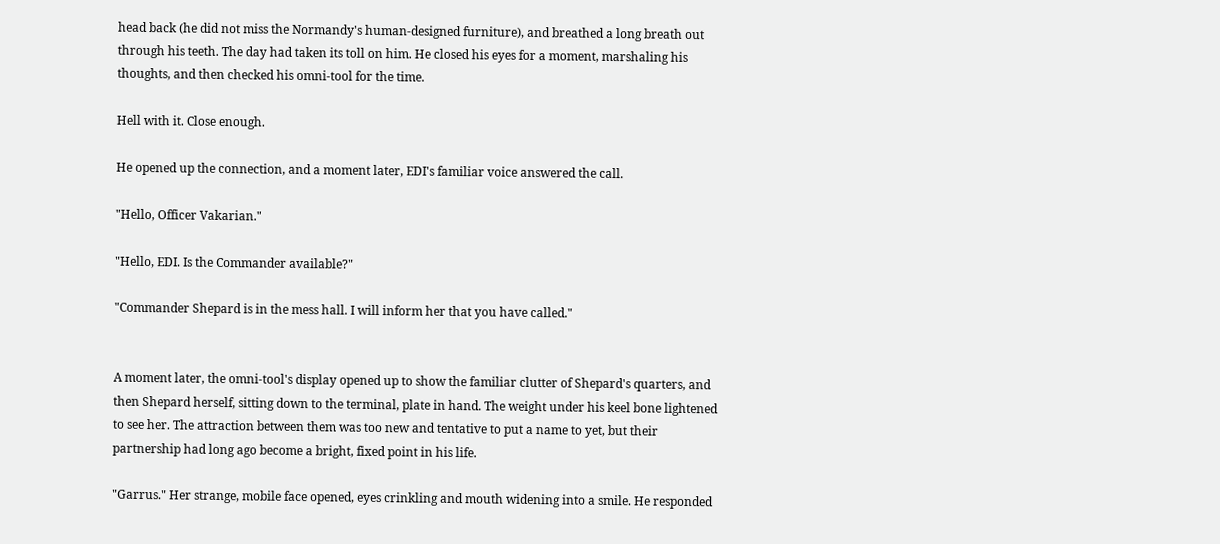head back (he did not miss the Normandy's human-designed furniture), and breathed a long breath out through his teeth. The day had taken its toll on him. He closed his eyes for a moment, marshaling his thoughts, and then checked his omni-tool for the time.

Hell with it. Close enough.

He opened up the connection, and a moment later, EDI's familiar voice answered the call.

"Hello, Officer Vakarian."

"Hello, EDI. Is the Commander available?"

"Commander Shepard is in the mess hall. I will inform her that you have called."


A moment later, the omni-tool's display opened up to show the familiar clutter of Shepard's quarters, and then Shepard herself, sitting down to the terminal, plate in hand. The weight under his keel bone lightened to see her. The attraction between them was too new and tentative to put a name to yet, but their partnership had long ago become a bright, fixed point in his life.

"Garrus." Her strange, mobile face opened, eyes crinkling and mouth widening into a smile. He responded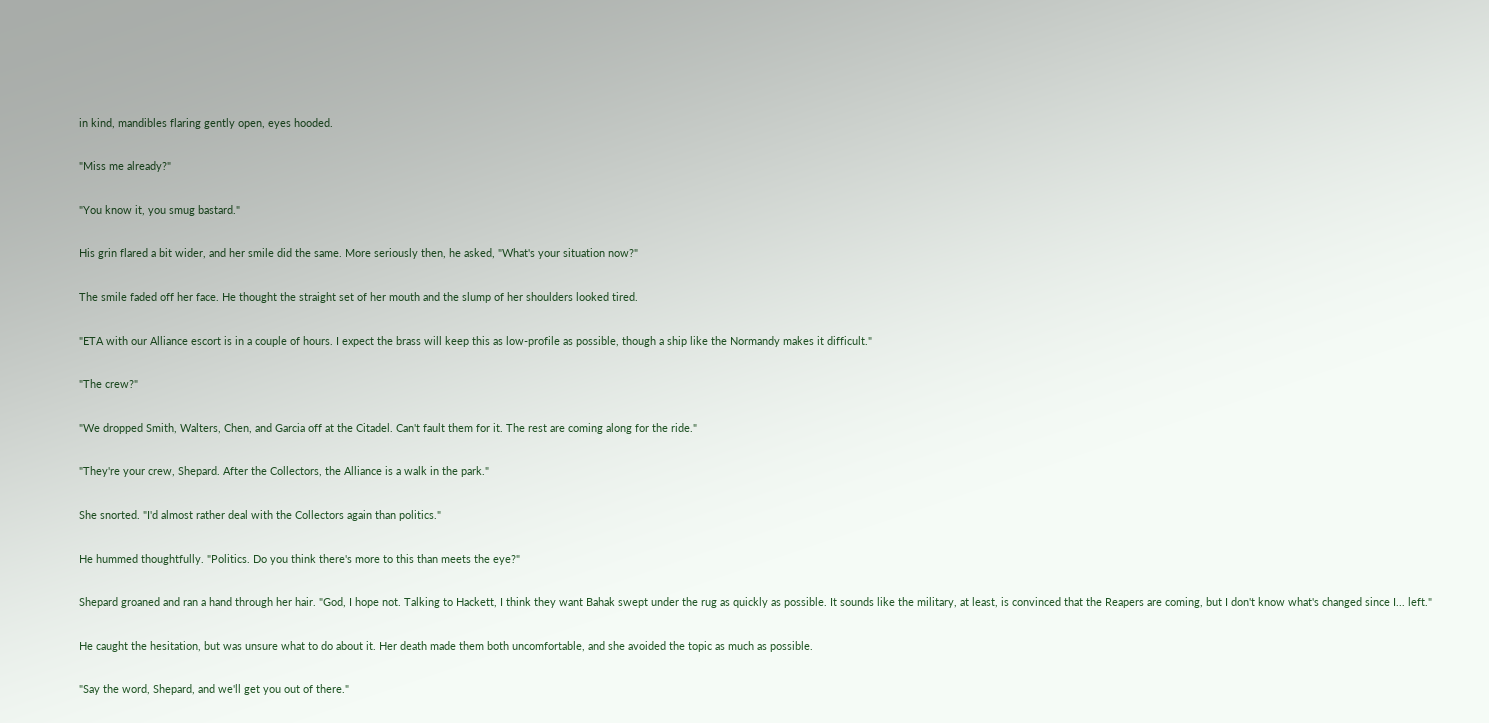in kind, mandibles flaring gently open, eyes hooded.

"Miss me already?"

"You know it, you smug bastard."

His grin flared a bit wider, and her smile did the same. More seriously then, he asked, "What's your situation now?"

The smile faded off her face. He thought the straight set of her mouth and the slump of her shoulders looked tired.

"ETA with our Alliance escort is in a couple of hours. I expect the brass will keep this as low-profile as possible, though a ship like the Normandy makes it difficult."

"The crew?"

"We dropped Smith, Walters, Chen, and Garcia off at the Citadel. Can't fault them for it. The rest are coming along for the ride."

"They're your crew, Shepard. After the Collectors, the Alliance is a walk in the park."

She snorted. "I'd almost rather deal with the Collectors again than politics."

He hummed thoughtfully. "Politics. Do you think there's more to this than meets the eye?"

Shepard groaned and ran a hand through her hair. "God, I hope not. Talking to Hackett, I think they want Bahak swept under the rug as quickly as possible. It sounds like the military, at least, is convinced that the Reapers are coming, but I don't know what's changed since I... left."

He caught the hesitation, but was unsure what to do about it. Her death made them both uncomfortable, and she avoided the topic as much as possible.

"Say the word, Shepard, and we'll get you out of there."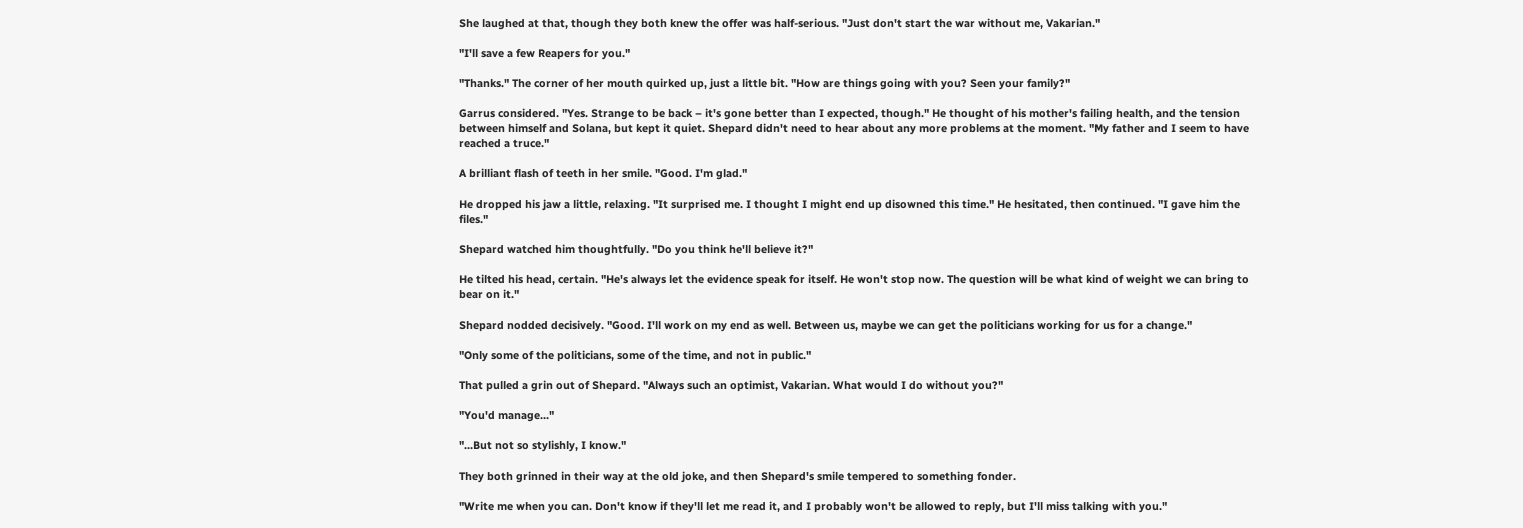She laughed at that, though they both knew the offer was half-serious. "Just don't start the war without me, Vakarian."

"I'll save a few Reapers for you."

"Thanks." The corner of her mouth quirked up, just a little bit. "How are things going with you? Seen your family?"

Garrus considered. "Yes. Strange to be back – it's gone better than I expected, though." He thought of his mother's failing health, and the tension between himself and Solana, but kept it quiet. Shepard didn't need to hear about any more problems at the moment. "My father and I seem to have reached a truce."

A brilliant flash of teeth in her smile. "Good. I'm glad."

He dropped his jaw a little, relaxing. "It surprised me. I thought I might end up disowned this time." He hesitated, then continued. "I gave him the files."

Shepard watched him thoughtfully. "Do you think he'll believe it?"

He tilted his head, certain. "He's always let the evidence speak for itself. He won't stop now. The question will be what kind of weight we can bring to bear on it."

Shepard nodded decisively. "Good. I'll work on my end as well. Between us, maybe we can get the politicians working for us for a change."

"Only some of the politicians, some of the time, and not in public."

That pulled a grin out of Shepard. "Always such an optimist, Vakarian. What would I do without you?"

"You'd manage..."

"...But not so stylishly, I know."

They both grinned in their way at the old joke, and then Shepard's smile tempered to something fonder.

"Write me when you can. Don't know if they'll let me read it, and I probably won't be allowed to reply, but I'll miss talking with you."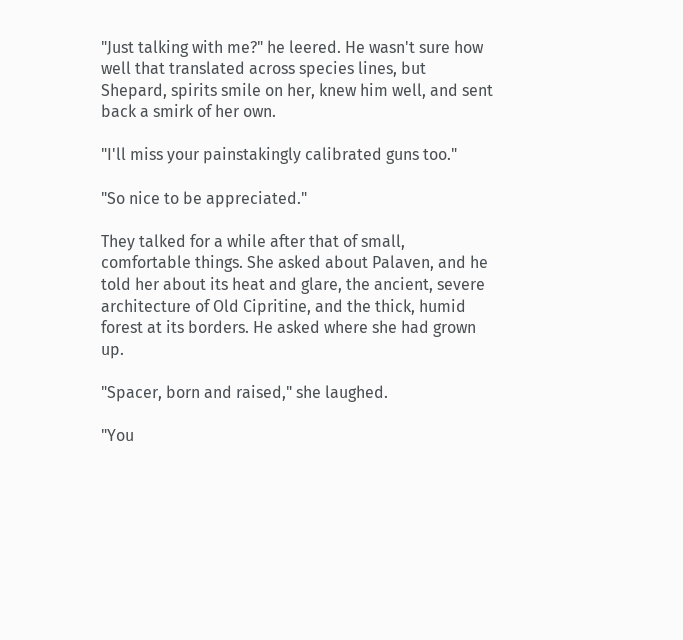"Just talking with me?" he leered. He wasn't sure how well that translated across species lines, but Shepard, spirits smile on her, knew him well, and sent back a smirk of her own.

"I'll miss your painstakingly calibrated guns too."

"So nice to be appreciated."

They talked for a while after that of small, comfortable things. She asked about Palaven, and he told her about its heat and glare, the ancient, severe architecture of Old Cipritine, and the thick, humid forest at its borders. He asked where she had grown up.

"Spacer, born and raised," she laughed.

"You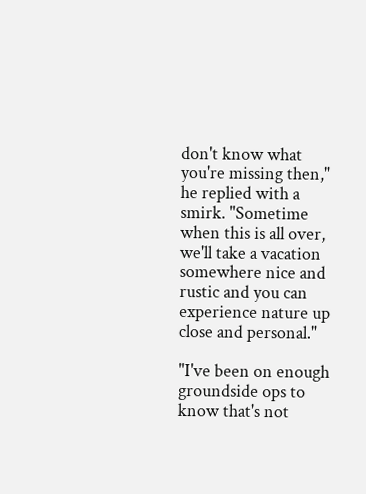don't know what you're missing then," he replied with a smirk. "Sometime when this is all over, we'll take a vacation somewhere nice and rustic and you can experience nature up close and personal."

"I've been on enough groundside ops to know that's not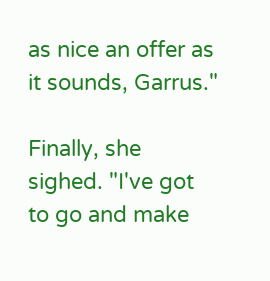as nice an offer as it sounds, Garrus."

Finally, she sighed. "I've got to go and make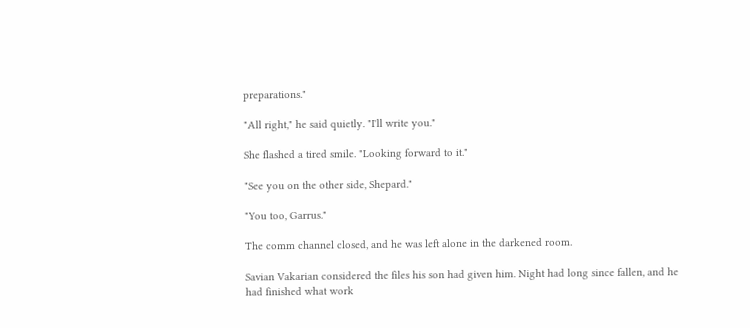preparations."

"All right," he said quietly. "I'll write you."

She flashed a tired smile. "Looking forward to it."

"See you on the other side, Shepard."

"You too, Garrus."

The comm channel closed, and he was left alone in the darkened room.

Savian Vakarian considered the files his son had given him. Night had long since fallen, and he had finished what work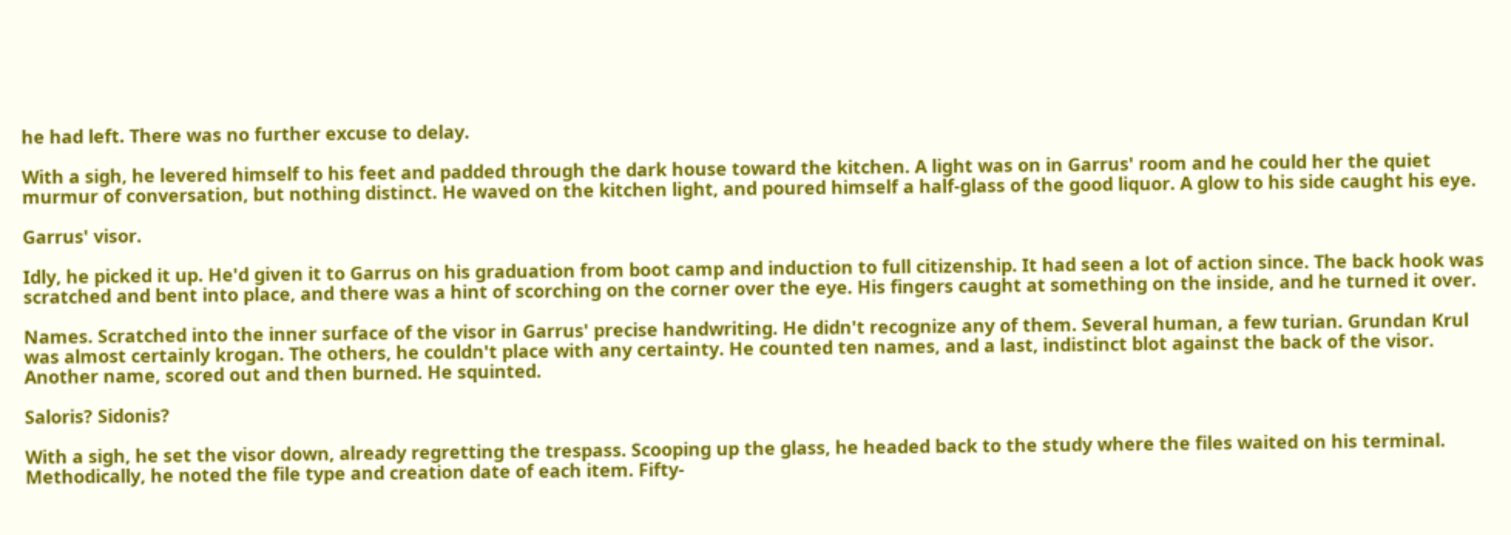he had left. There was no further excuse to delay.

With a sigh, he levered himself to his feet and padded through the dark house toward the kitchen. A light was on in Garrus' room and he could her the quiet murmur of conversation, but nothing distinct. He waved on the kitchen light, and poured himself a half-glass of the good liquor. A glow to his side caught his eye.

Garrus' visor.

Idly, he picked it up. He'd given it to Garrus on his graduation from boot camp and induction to full citizenship. It had seen a lot of action since. The back hook was scratched and bent into place, and there was a hint of scorching on the corner over the eye. His fingers caught at something on the inside, and he turned it over.

Names. Scratched into the inner surface of the visor in Garrus' precise handwriting. He didn't recognize any of them. Several human, a few turian. Grundan Krul was almost certainly krogan. The others, he couldn't place with any certainty. He counted ten names, and a last, indistinct blot against the back of the visor. Another name, scored out and then burned. He squinted.

Saloris? Sidonis?

With a sigh, he set the visor down, already regretting the trespass. Scooping up the glass, he headed back to the study where the files waited on his terminal. Methodically, he noted the file type and creation date of each item. Fifty-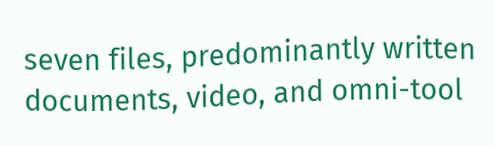seven files, predominantly written documents, video, and omni-tool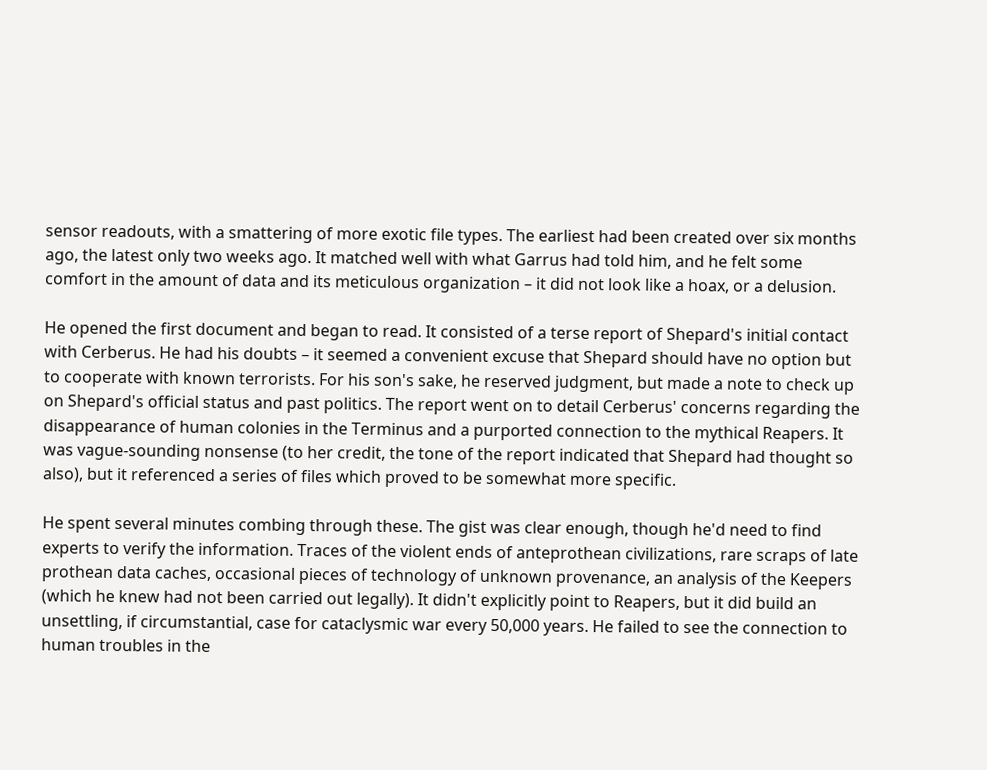sensor readouts, with a smattering of more exotic file types. The earliest had been created over six months ago, the latest only two weeks ago. It matched well with what Garrus had told him, and he felt some comfort in the amount of data and its meticulous organization – it did not look like a hoax, or a delusion.

He opened the first document and began to read. It consisted of a terse report of Shepard's initial contact with Cerberus. He had his doubts – it seemed a convenient excuse that Shepard should have no option but to cooperate with known terrorists. For his son's sake, he reserved judgment, but made a note to check up on Shepard's official status and past politics. The report went on to detail Cerberus' concerns regarding the disappearance of human colonies in the Terminus and a purported connection to the mythical Reapers. It was vague-sounding nonsense (to her credit, the tone of the report indicated that Shepard had thought so also), but it referenced a series of files which proved to be somewhat more specific.

He spent several minutes combing through these. The gist was clear enough, though he'd need to find experts to verify the information. Traces of the violent ends of anteprothean civilizations, rare scraps of late prothean data caches, occasional pieces of technology of unknown provenance, an analysis of the Keepers (which he knew had not been carried out legally). It didn't explicitly point to Reapers, but it did build an unsettling, if circumstantial, case for cataclysmic war every 50,000 years. He failed to see the connection to human troubles in the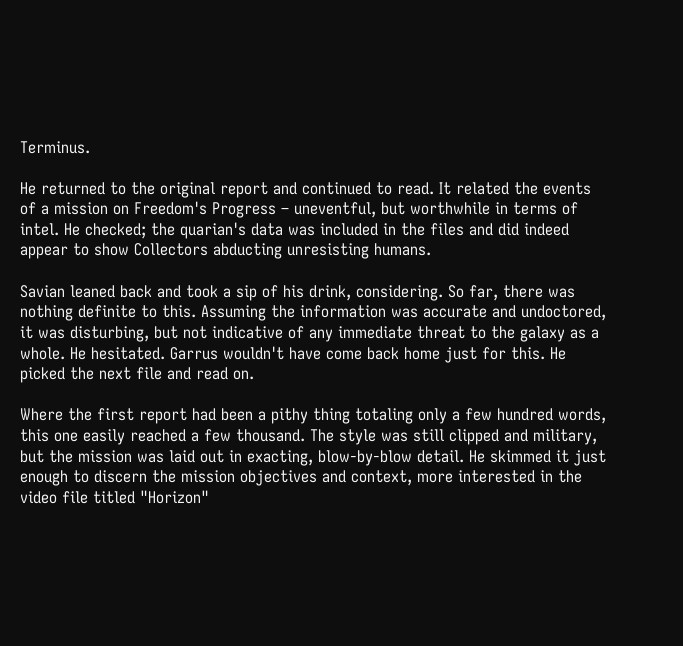Terminus.

He returned to the original report and continued to read. It related the events of a mission on Freedom's Progress – uneventful, but worthwhile in terms of intel. He checked; the quarian's data was included in the files and did indeed appear to show Collectors abducting unresisting humans.

Savian leaned back and took a sip of his drink, considering. So far, there was nothing definite to this. Assuming the information was accurate and undoctored, it was disturbing, but not indicative of any immediate threat to the galaxy as a whole. He hesitated. Garrus wouldn't have come back home just for this. He picked the next file and read on.

Where the first report had been a pithy thing totaling only a few hundred words, this one easily reached a few thousand. The style was still clipped and military, but the mission was laid out in exacting, blow-by-blow detail. He skimmed it just enough to discern the mission objectives and context, more interested in the video file titled "Horizon"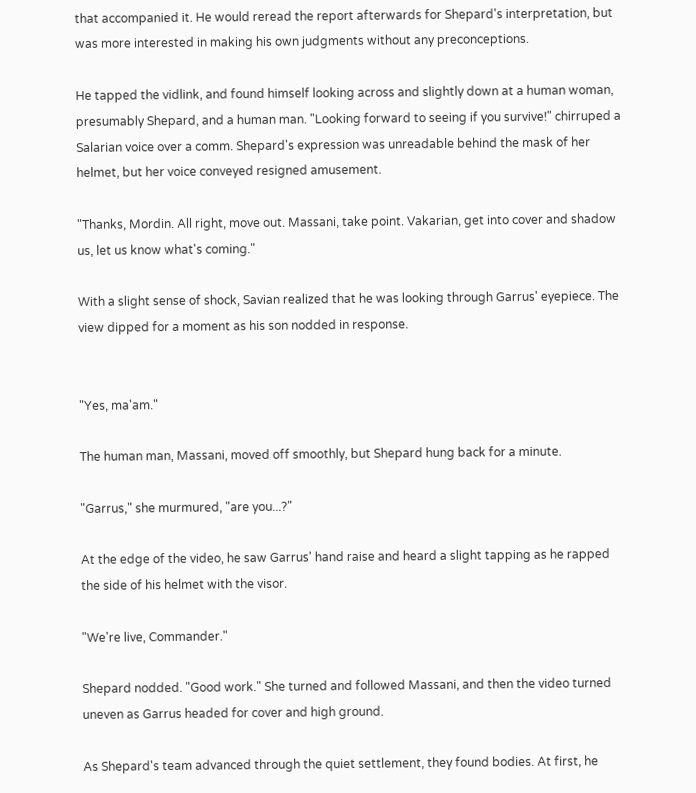that accompanied it. He would reread the report afterwards for Shepard's interpretation, but was more interested in making his own judgments without any preconceptions.

He tapped the vidlink, and found himself looking across and slightly down at a human woman, presumably Shepard, and a human man. "Looking forward to seeing if you survive!" chirruped a Salarian voice over a comm. Shepard's expression was unreadable behind the mask of her helmet, but her voice conveyed resigned amusement.

"Thanks, Mordin. All right, move out. Massani, take point. Vakarian, get into cover and shadow us, let us know what's coming."

With a slight sense of shock, Savian realized that he was looking through Garrus' eyepiece. The view dipped for a moment as his son nodded in response.


"Yes, ma'am."

The human man, Massani, moved off smoothly, but Shepard hung back for a minute.

"Garrus," she murmured, "are you...?"

At the edge of the video, he saw Garrus' hand raise and heard a slight tapping as he rapped the side of his helmet with the visor.

"We're live, Commander."

Shepard nodded. "Good work." She turned and followed Massani, and then the video turned uneven as Garrus headed for cover and high ground.

As Shepard's team advanced through the quiet settlement, they found bodies. At first, he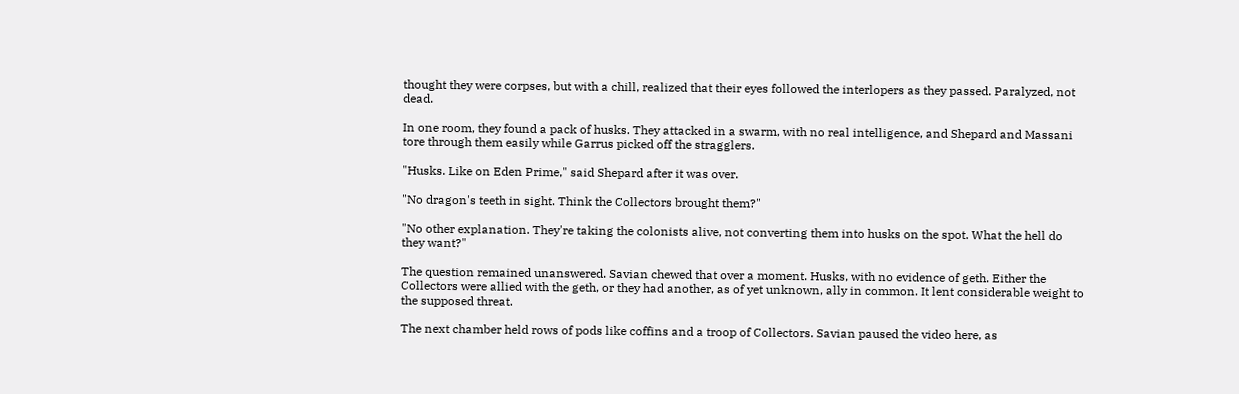thought they were corpses, but with a chill, realized that their eyes followed the interlopers as they passed. Paralyzed, not dead.

In one room, they found a pack of husks. They attacked in a swarm, with no real intelligence, and Shepard and Massani tore through them easily while Garrus picked off the stragglers.

"Husks. Like on Eden Prime," said Shepard after it was over.

"No dragon's teeth in sight. Think the Collectors brought them?"

"No other explanation. They're taking the colonists alive, not converting them into husks on the spot. What the hell do they want?"

The question remained unanswered. Savian chewed that over a moment. Husks, with no evidence of geth. Either the Collectors were allied with the geth, or they had another, as of yet unknown, ally in common. It lent considerable weight to the supposed threat.

The next chamber held rows of pods like coffins and a troop of Collectors. Savian paused the video here, as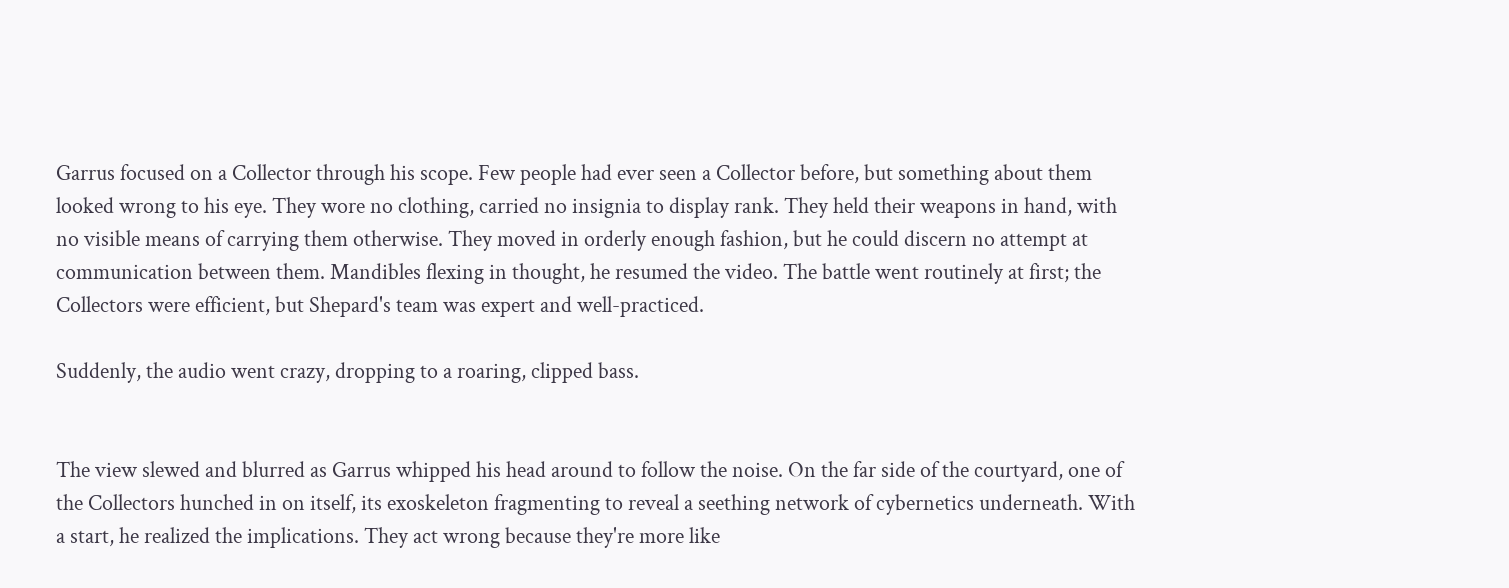Garrus focused on a Collector through his scope. Few people had ever seen a Collector before, but something about them looked wrong to his eye. They wore no clothing, carried no insignia to display rank. They held their weapons in hand, with no visible means of carrying them otherwise. They moved in orderly enough fashion, but he could discern no attempt at communication between them. Mandibles flexing in thought, he resumed the video. The battle went routinely at first; the Collectors were efficient, but Shepard's team was expert and well-practiced.

Suddenly, the audio went crazy, dropping to a roaring, clipped bass.


The view slewed and blurred as Garrus whipped his head around to follow the noise. On the far side of the courtyard, one of the Collectors hunched in on itself, its exoskeleton fragmenting to reveal a seething network of cybernetics underneath. With a start, he realized the implications. They act wrong because they're more like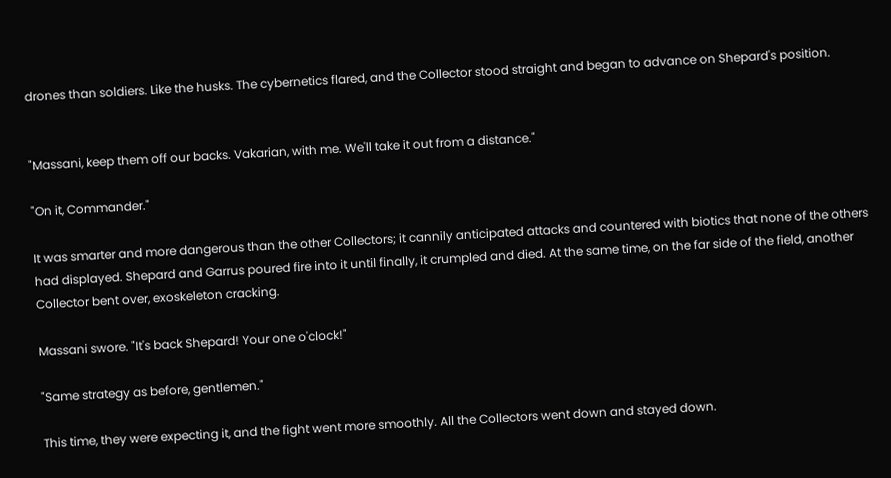drones than soldiers. Like the husks. The cybernetics flared, and the Collector stood straight and began to advance on Shepard's position.


"Massani, keep them off our backs. Vakarian, with me. We'll take it out from a distance."

"On it, Commander."

It was smarter and more dangerous than the other Collectors; it cannily anticipated attacks and countered with biotics that none of the others had displayed. Shepard and Garrus poured fire into it until finally, it crumpled and died. At the same time, on the far side of the field, another Collector bent over, exoskeleton cracking.

Massani swore. "It's back Shepard! Your one o'clock!"

"Same strategy as before, gentlemen."

This time, they were expecting it, and the fight went more smoothly. All the Collectors went down and stayed down.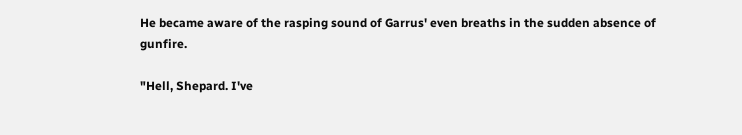He became aware of the rasping sound of Garrus' even breaths in the sudden absence of gunfire.

"Hell, Shepard. I've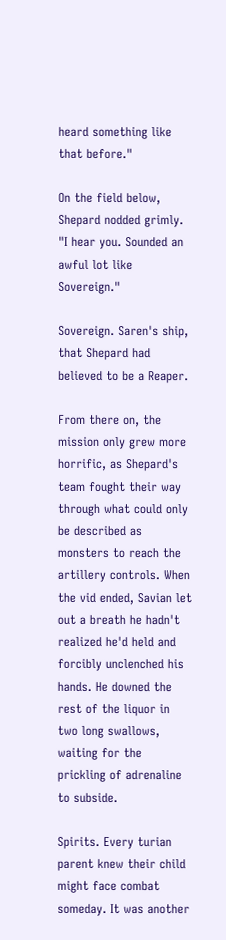heard something like that before."

On the field below, Shepard nodded grimly. "I hear you. Sounded an awful lot like Sovereign."

Sovereign. Saren's ship, that Shepard had believed to be a Reaper.

From there on, the mission only grew more horrific, as Shepard's team fought their way through what could only be described as monsters to reach the artillery controls. When the vid ended, Savian let out a breath he hadn't realized he'd held and forcibly unclenched his hands. He downed the rest of the liquor in two long swallows, waiting for the prickling of adrenaline to subside.

Spirits. Every turian parent knew their child might face combat someday. It was another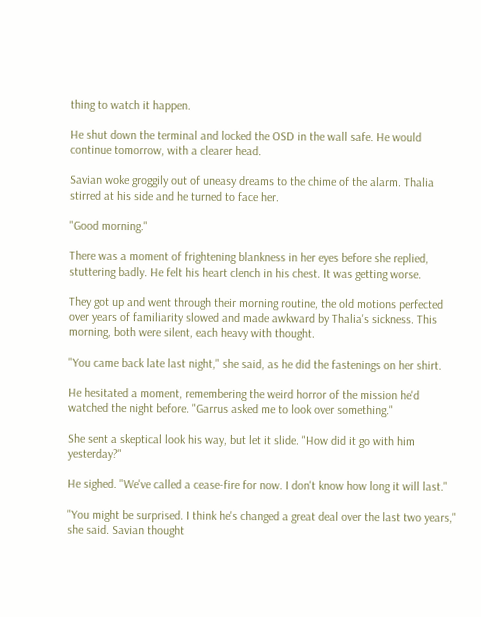thing to watch it happen.

He shut down the terminal and locked the OSD in the wall safe. He would continue tomorrow, with a clearer head.

Savian woke groggily out of uneasy dreams to the chime of the alarm. Thalia stirred at his side and he turned to face her.

"Good morning."

There was a moment of frightening blankness in her eyes before she replied, stuttering badly. He felt his heart clench in his chest. It was getting worse.

They got up and went through their morning routine, the old motions perfected over years of familiarity slowed and made awkward by Thalia's sickness. This morning, both were silent, each heavy with thought.

"You came back late last night," she said, as he did the fastenings on her shirt.

He hesitated a moment, remembering the weird horror of the mission he'd watched the night before. "Garrus asked me to look over something."

She sent a skeptical look his way, but let it slide. "How did it go with him yesterday?"

He sighed. "We've called a cease-fire for now. I don't know how long it will last."

"You might be surprised. I think he's changed a great deal over the last two years," she said. Savian thought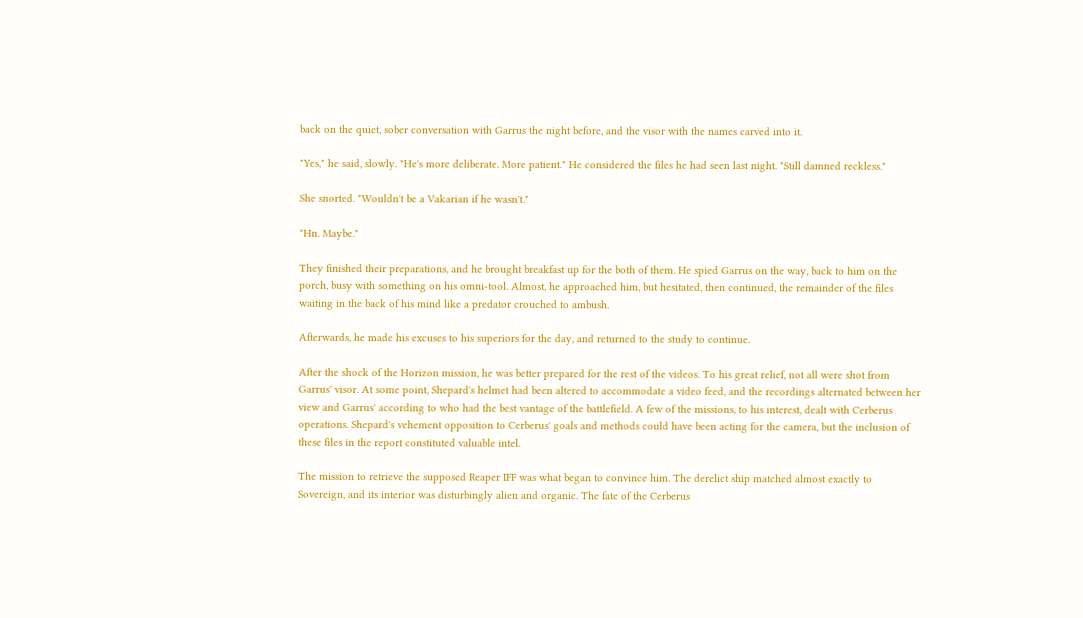back on the quiet, sober conversation with Garrus the night before, and the visor with the names carved into it.

"Yes," he said, slowly. "He's more deliberate. More patient." He considered the files he had seen last night. "Still damned reckless."

She snorted. "Wouldn't be a Vakarian if he wasn't."

"Hn. Maybe."

They finished their preparations, and he brought breakfast up for the both of them. He spied Garrus on the way, back to him on the porch, busy with something on his omni-tool. Almost, he approached him, but hesitated, then continued, the remainder of the files waiting in the back of his mind like a predator crouched to ambush.

Afterwards, he made his excuses to his superiors for the day, and returned to the study to continue.

After the shock of the Horizon mission, he was better prepared for the rest of the videos. To his great relief, not all were shot from Garrus' visor. At some point, Shepard's helmet had been altered to accommodate a video feed, and the recordings alternated between her view and Garrus' according to who had the best vantage of the battlefield. A few of the missions, to his interest, dealt with Cerberus operations. Shepard's vehement opposition to Cerberus' goals and methods could have been acting for the camera, but the inclusion of these files in the report constituted valuable intel.

The mission to retrieve the supposed Reaper IFF was what began to convince him. The derelict ship matched almost exactly to Sovereign, and its interior was disturbingly alien and organic. The fate of the Cerberus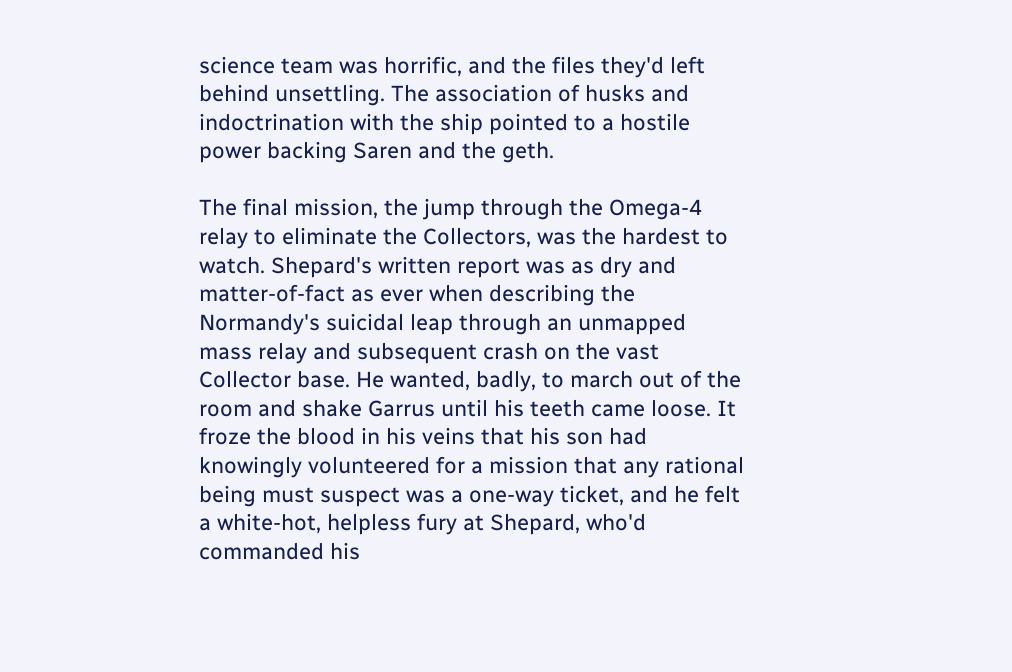science team was horrific, and the files they'd left behind unsettling. The association of husks and indoctrination with the ship pointed to a hostile power backing Saren and the geth.

The final mission, the jump through the Omega-4 relay to eliminate the Collectors, was the hardest to watch. Shepard's written report was as dry and matter-of-fact as ever when describing the Normandy's suicidal leap through an unmapped mass relay and subsequent crash on the vast Collector base. He wanted, badly, to march out of the room and shake Garrus until his teeth came loose. It froze the blood in his veins that his son had knowingly volunteered for a mission that any rational being must suspect was a one-way ticket, and he felt a white-hot, helpless fury at Shepard, who'd commanded his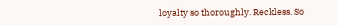loyalty so thoroughly. Reckless. So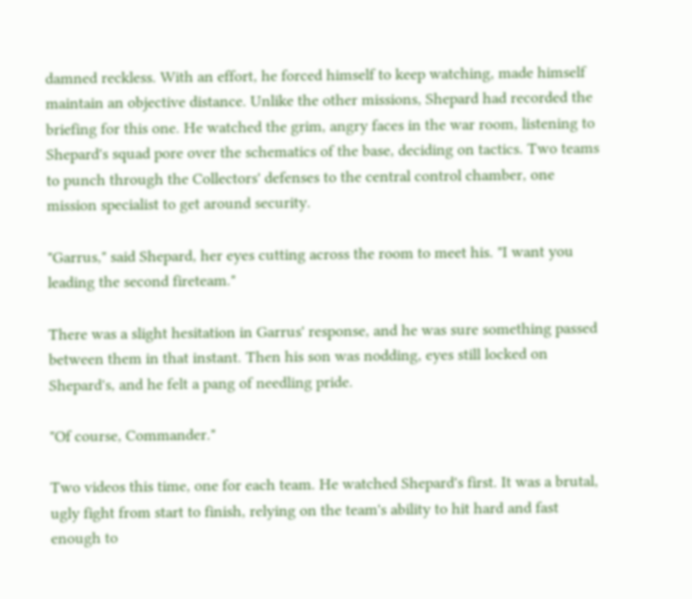damned reckless. With an effort, he forced himself to keep watching, made himself maintain an objective distance. Unlike the other missions, Shepard had recorded the briefing for this one. He watched the grim, angry faces in the war room, listening to Shepard's squad pore over the schematics of the base, deciding on tactics. Two teams to punch through the Collectors' defenses to the central control chamber, one mission specialist to get around security.

"Garrus," said Shepard, her eyes cutting across the room to meet his. "I want you leading the second fireteam."

There was a slight hesitation in Garrus' response, and he was sure something passed between them in that instant. Then his son was nodding, eyes still locked on Shepard's, and he felt a pang of needling pride.

"Of course, Commander."

Two videos this time, one for each team. He watched Shepard's first. It was a brutal, ugly fight from start to finish, relying on the team's ability to hit hard and fast enough to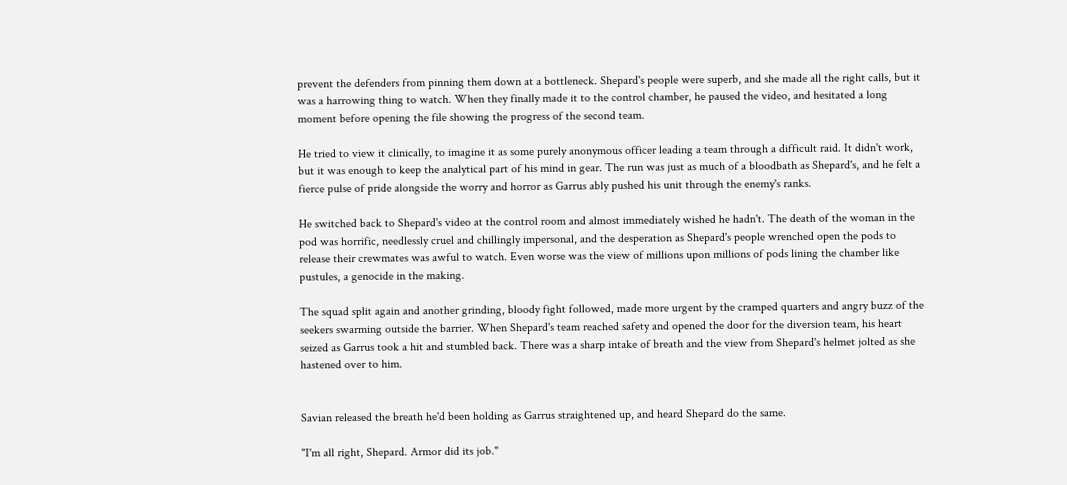prevent the defenders from pinning them down at a bottleneck. Shepard's people were superb, and she made all the right calls, but it was a harrowing thing to watch. When they finally made it to the control chamber, he paused the video, and hesitated a long moment before opening the file showing the progress of the second team.

He tried to view it clinically, to imagine it as some purely anonymous officer leading a team through a difficult raid. It didn't work, but it was enough to keep the analytical part of his mind in gear. The run was just as much of a bloodbath as Shepard's, and he felt a fierce pulse of pride alongside the worry and horror as Garrus ably pushed his unit through the enemy's ranks.

He switched back to Shepard's video at the control room and almost immediately wished he hadn't. The death of the woman in the pod was horrific, needlessly cruel and chillingly impersonal, and the desperation as Shepard's people wrenched open the pods to release their crewmates was awful to watch. Even worse was the view of millions upon millions of pods lining the chamber like pustules, a genocide in the making.

The squad split again and another grinding, bloody fight followed, made more urgent by the cramped quarters and angry buzz of the seekers swarming outside the barrier. When Shepard's team reached safety and opened the door for the diversion team, his heart seized as Garrus took a hit and stumbled back. There was a sharp intake of breath and the view from Shepard's helmet jolted as she hastened over to him.


Savian released the breath he'd been holding as Garrus straightened up, and heard Shepard do the same.

"I'm all right, Shepard. Armor did its job."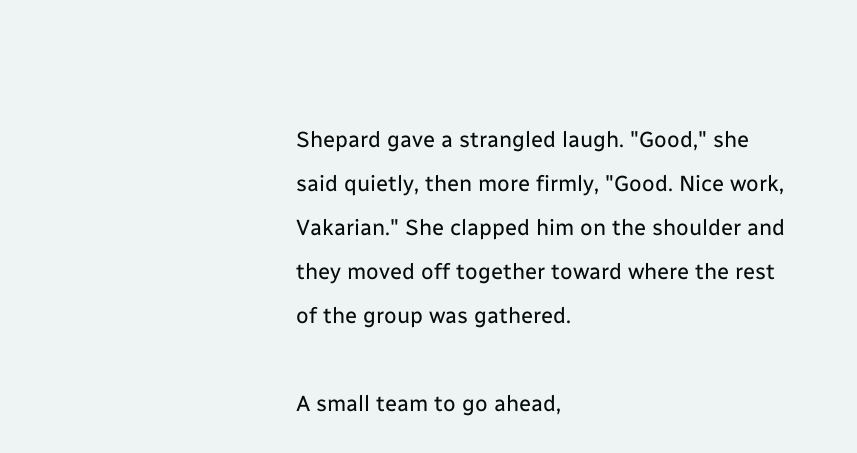Shepard gave a strangled laugh. "Good," she said quietly, then more firmly, "Good. Nice work, Vakarian." She clapped him on the shoulder and they moved off together toward where the rest of the group was gathered.

A small team to go ahead,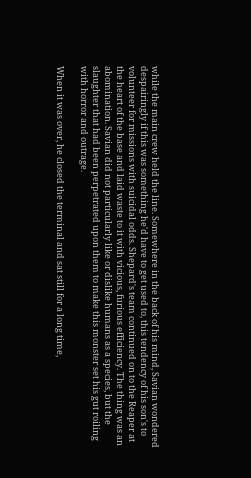while the main crew held the line. Somewhere in the back of his mind, Savian wondered despairingly if this was something he'd have to get used to, this tendency of his son's to volunteer for missions with suicidal odds. Shepard's team continued on to the Reaper at the heart of the base and laid waste to it with vicious, furious efficiency. The thing was an abomination. Savian did not particularly like or dislike humans as a species, but the slaughter that had been perpetrated upon them to make this monster set his gut roiling with horror and outrage.

When it was over, he closed the terminal and sat still for a long time,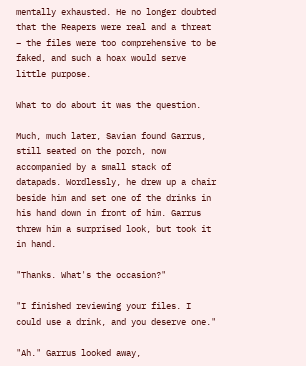mentally exhausted. He no longer doubted that the Reapers were real and a threat – the files were too comprehensive to be faked, and such a hoax would serve little purpose.

What to do about it was the question.

Much, much later, Savian found Garrus, still seated on the porch, now accompanied by a small stack of datapads. Wordlessly, he drew up a chair beside him and set one of the drinks in his hand down in front of him. Garrus threw him a surprised look, but took it in hand.

"Thanks. What's the occasion?"

"I finished reviewing your files. I could use a drink, and you deserve one."

"Ah." Garrus looked away,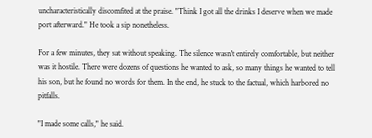uncharacteristically discomfited at the praise. "Think I got all the drinks I deserve when we made port afterward." He took a sip nonetheless.

For a few minutes, they sat without speaking. The silence wasn't entirely comfortable, but neither was it hostile. There were dozens of questions he wanted to ask, so many things he wanted to tell his son, but he found no words for them. In the end, he stuck to the factual, which harbored no pitfalls.

"I made some calls," he said.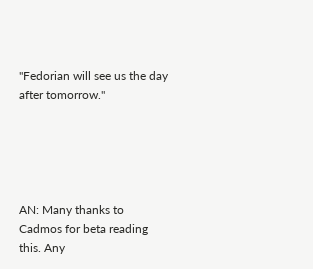"Fedorian will see us the day after tomorrow."





AN: Many thanks to Cadmos for beta reading this. Any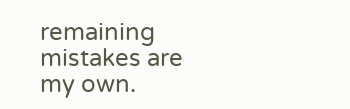remaining mistakes are my own.